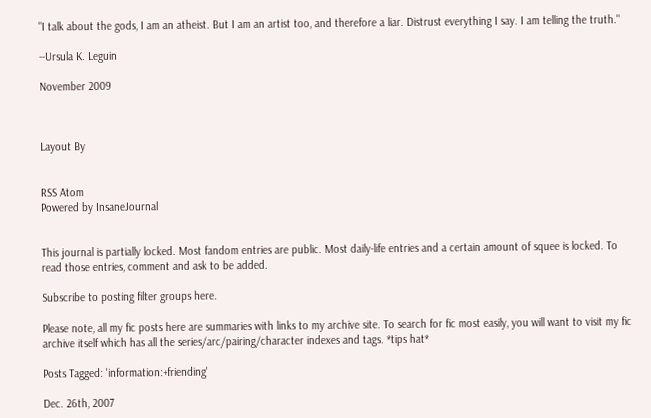"I talk about the gods, I am an atheist. But I am an artist too, and therefore a liar. Distrust everything I say. I am telling the truth."

--Ursula K. Leguin

November 2009



Layout By


RSS Atom
Powered by InsaneJournal


This journal is partially locked. Most fandom entries are public. Most daily-life entries and a certain amount of squee is locked. To read those entries, comment and ask to be added.

Subscribe to posting filter groups here.

Please note, all my fic posts here are summaries with links to my archive site. To search for fic most easily, you will want to visit my fic archive itself which has all the series/arc/pairing/character indexes and tags. *tips hat*

Posts Tagged: 'information:+friending'

Dec. 26th, 2007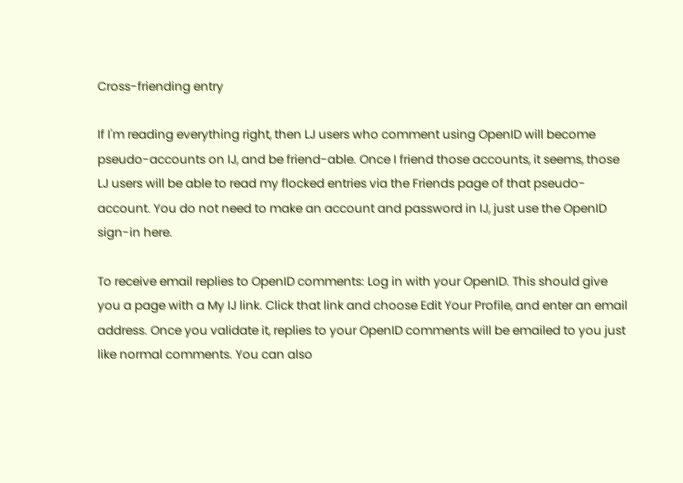Cross-friending entry

If I'm reading everything right, then LJ users who comment using OpenID will become pseudo-accounts on IJ, and be friend-able. Once I friend those accounts, it seems, those LJ users will be able to read my flocked entries via the Friends page of that pseudo-account. You do not need to make an account and password in IJ, just use the OpenID sign-in here.

To receive email replies to OpenID comments: Log in with your OpenID. This should give you a page with a My IJ link. Click that link and choose Edit Your Profile, and enter an email address. Once you validate it, replies to your OpenID comments will be emailed to you just like normal comments. You can also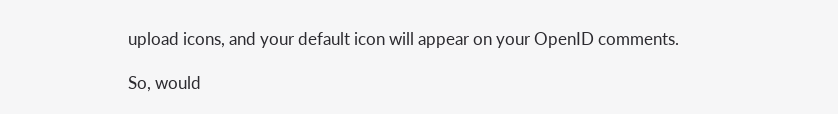upload icons, and your default icon will appear on your OpenID comments.

So, would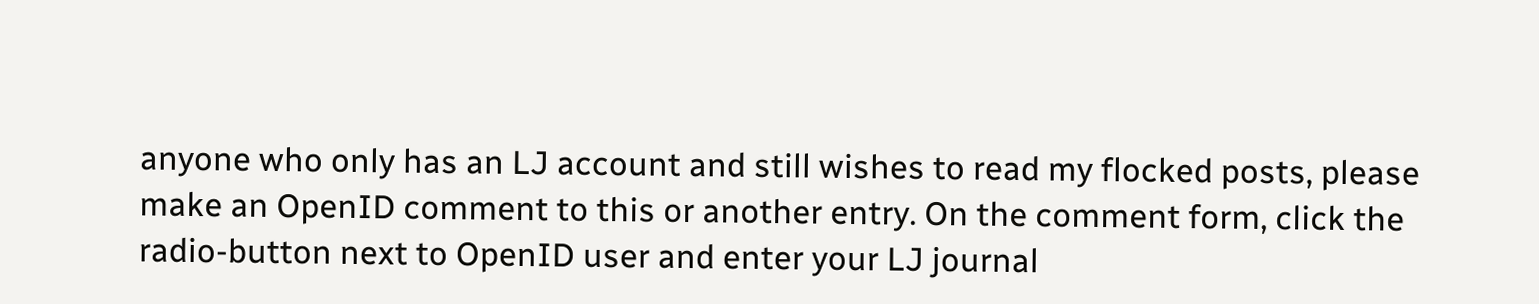anyone who only has an LJ account and still wishes to read my flocked posts, please make an OpenID comment to this or another entry. On the comment form, click the radio-button next to OpenID user and enter your LJ journal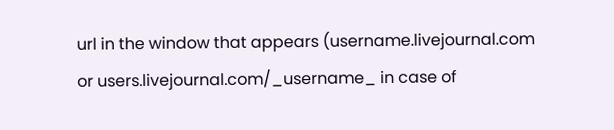url in the window that appears (username.livejournal.com or users.livejournal.com/_username_ in case of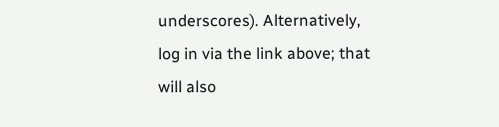underscores). Alternatively, log in via the link above; that will also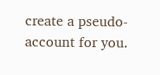create a pseudo-account for you.